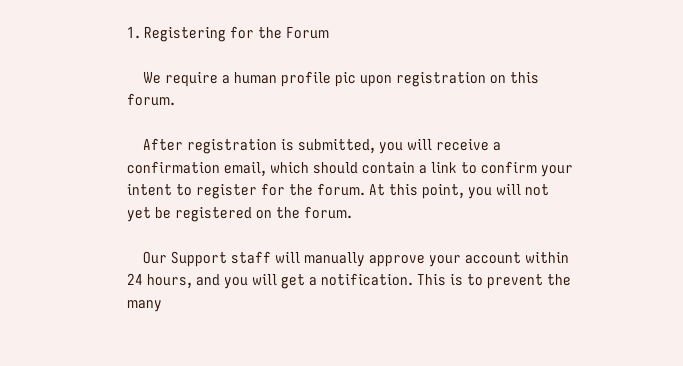1. Registering for the Forum

    We require a human profile pic upon registration on this forum.

    After registration is submitted, you will receive a confirmation email, which should contain a link to confirm your intent to register for the forum. At this point, you will not yet be registered on the forum.

    Our Support staff will manually approve your account within 24 hours, and you will get a notification. This is to prevent the many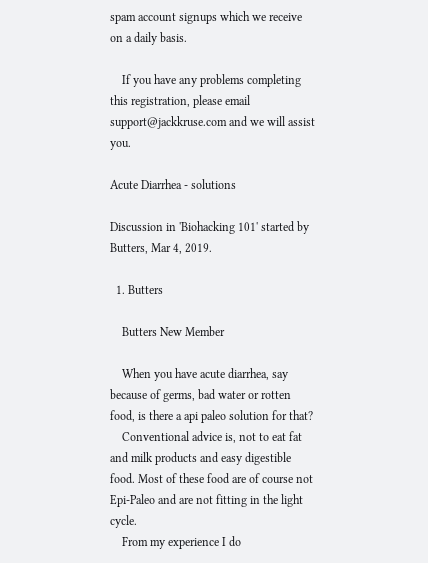spam account signups which we receive on a daily basis.

    If you have any problems completing this registration, please email support@jackkruse.com and we will assist you.

Acute Diarrhea - solutions

Discussion in 'Biohacking 101' started by Butters, Mar 4, 2019.

  1. Butters

    Butters New Member

    When you have acute diarrhea, say because of germs, bad water or rotten food, is there a api paleo solution for that?
    Conventional advice is, not to eat fat and milk products and easy digestible food. Most of these food are of course not Epi-Paleo and are not fitting in the light cycle.
    From my experience I do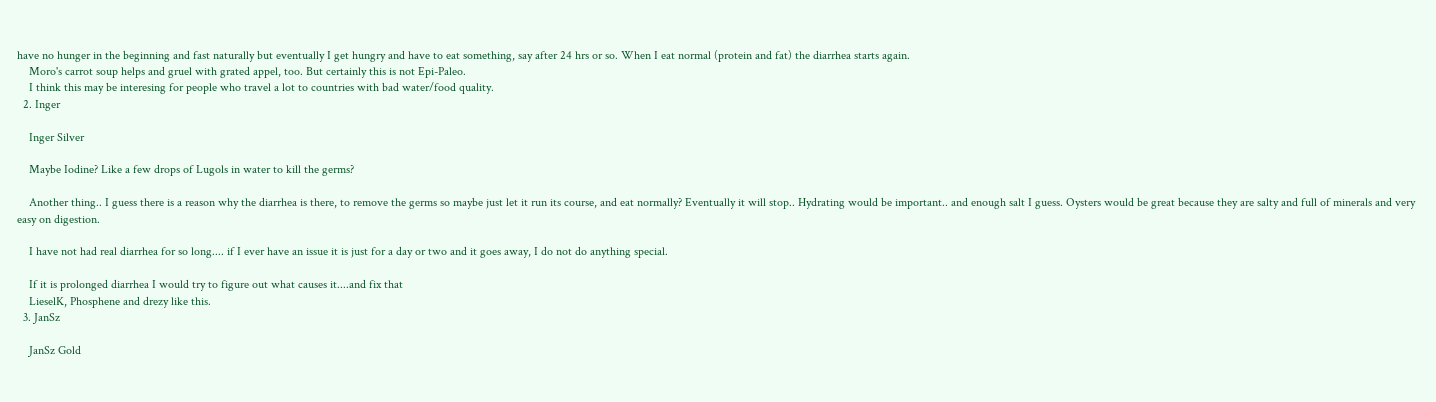have no hunger in the beginning and fast naturally but eventually I get hungry and have to eat something, say after 24 hrs or so. When I eat normal (protein and fat) the diarrhea starts again.
    Moro's carrot soup helps and gruel with grated appel, too. But certainly this is not Epi-Paleo.
    I think this may be interesing for people who travel a lot to countries with bad water/food quality.
  2. Inger

    Inger Silver

    Maybe Iodine? Like a few drops of Lugols in water to kill the germs?

    Another thing.. I guess there is a reason why the diarrhea is there, to remove the germs so maybe just let it run its course, and eat normally? Eventually it will stop.. Hydrating would be important.. and enough salt I guess. Oysters would be great because they are salty and full of minerals and very easy on digestion.

    I have not had real diarrhea for so long.... if I ever have an issue it is just for a day or two and it goes away, I do not do anything special.

    If it is prolonged diarrhea I would try to figure out what causes it....and fix that
    LieselK, Phosphene and drezy like this.
  3. JanSz

    JanSz Gold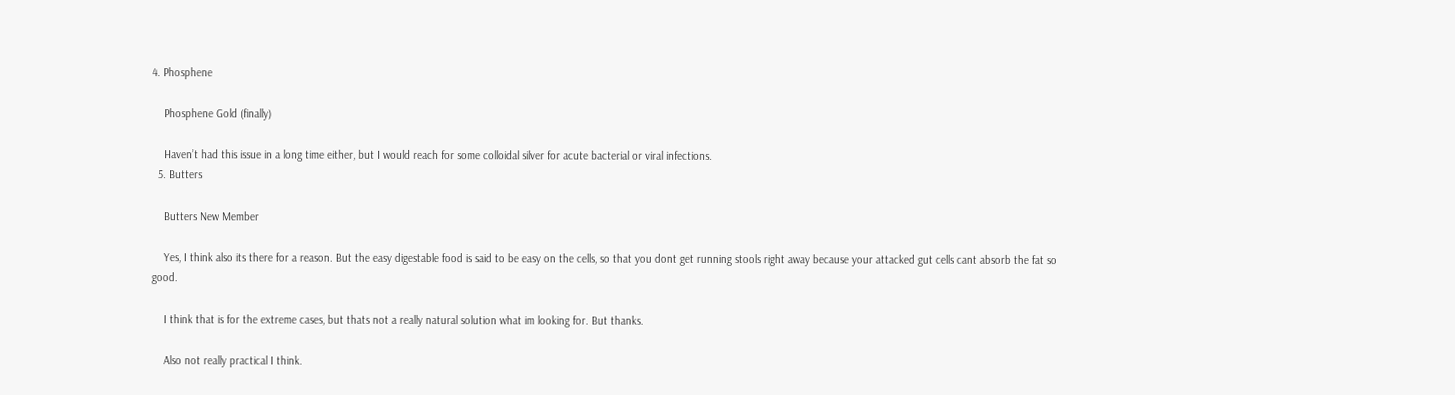4. Phosphene

    Phosphene Gold (finally)

    Haven’t had this issue in a long time either, but I would reach for some colloidal silver for acute bacterial or viral infections.
  5. Butters

    Butters New Member

    Yes, I think also its there for a reason. But the easy digestable food is said to be easy on the cells, so that you dont get running stools right away because your attacked gut cells cant absorb the fat so good.

    I think that is for the extreme cases, but thats not a really natural solution what im looking for. But thanks.

    Also not really practical I think.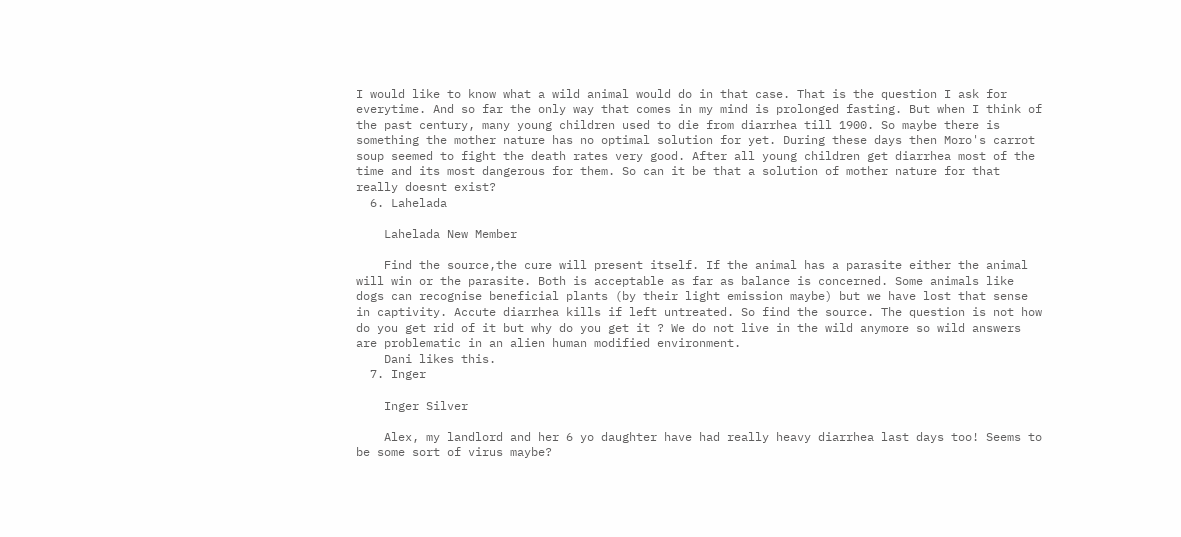I would like to know what a wild animal would do in that case. That is the question I ask for everytime. And so far the only way that comes in my mind is prolonged fasting. But when I think of the past century, many young children used to die from diarrhea till 1900. So maybe there is something the mother nature has no optimal solution for yet. During these days then Moro's carrot soup seemed to fight the death rates very good. After all young children get diarrhea most of the time and its most dangerous for them. So can it be that a solution of mother nature for that really doesnt exist?
  6. Lahelada

    Lahelada New Member

    Find the source,the cure will present itself. If the animal has a parasite either the animal will win or the parasite. Both is acceptable as far as balance is concerned. Some animals like dogs can recognise beneficial plants (by their light emission maybe) but we have lost that sense in captivity. Accute diarrhea kills if left untreated. So find the source. The question is not how do you get rid of it but why do you get it ? We do not live in the wild anymore so wild answers are problematic in an alien human modified environment.
    Dani likes this.
  7. Inger

    Inger Silver

    Alex, my landlord and her 6 yo daughter have had really heavy diarrhea last days too! Seems to be some sort of virus maybe?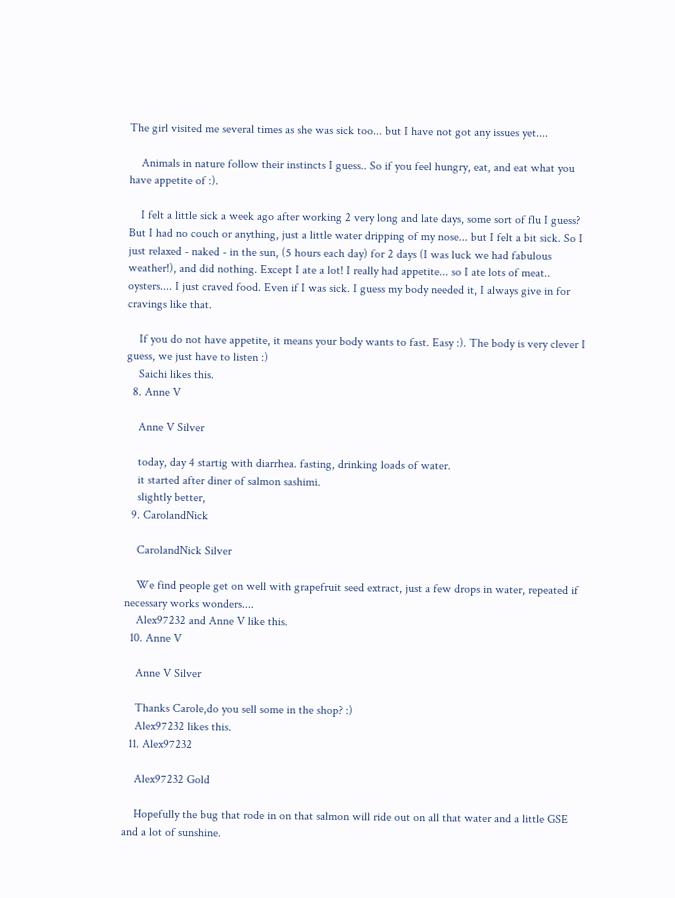The girl visited me several times as she was sick too... but I have not got any issues yet....

    Animals in nature follow their instincts I guess.. So if you feel hungry, eat, and eat what you have appetite of :).

    I felt a little sick a week ago after working 2 very long and late days, some sort of flu I guess? But I had no couch or anything, just a little water dripping of my nose... but I felt a bit sick. So I just relaxed - naked - in the sun, (5 hours each day) for 2 days (I was luck we had fabulous weather!), and did nothing. Except I ate a lot! I really had appetite... so I ate lots of meat.. oysters.... I just craved food. Even if I was sick. I guess my body needed it, I always give in for cravings like that.

    If you do not have appetite, it means your body wants to fast. Easy :). The body is very clever I guess, we just have to listen :)
    Saichi likes this.
  8. Anne V

    Anne V Silver

    today, day 4 startig with diarrhea. fasting, drinking loads of water.
    it started after diner of salmon sashimi.
    slightly better,
  9. CarolandNick

    CarolandNick Silver

    We find people get on well with grapefruit seed extract, just a few drops in water, repeated if necessary works wonders....
    Alex97232 and Anne V like this.
  10. Anne V

    Anne V Silver

    Thanks Carole,do you sell some in the shop? :)
    Alex97232 likes this.
  11. Alex97232

    Alex97232 Gold

    Hopefully the bug that rode in on that salmon will ride out on all that water and a little GSE and a lot of sunshine.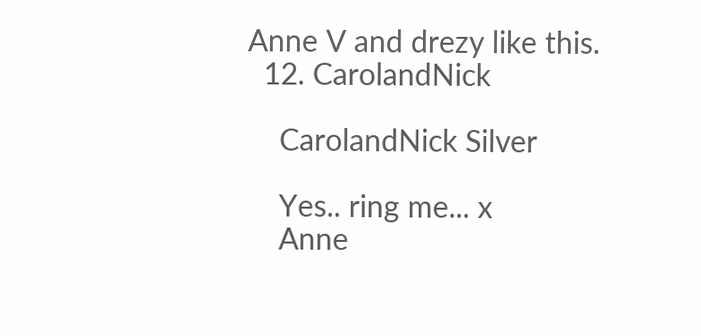Anne V and drezy like this.
  12. CarolandNick

    CarolandNick Silver

    Yes.. ring me... x
    Anne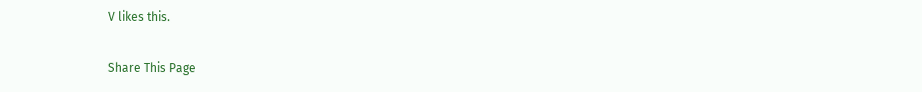V likes this.

Share This Page